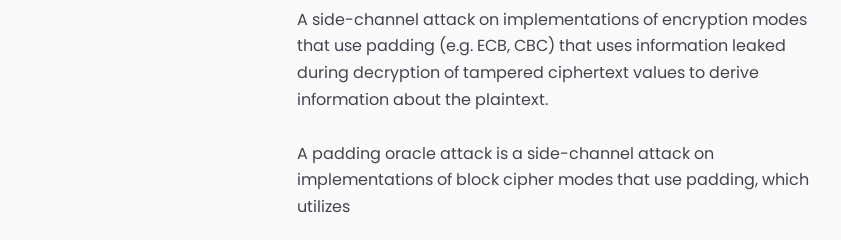A side-channel attack on implementations of encryption modes that use padding (e.g. ECB, CBC) that uses information leaked during decryption of tampered ciphertext values to derive information about the plaintext.

A padding oracle attack is a side-channel attack on implementations of block cipher modes that use padding, which utilizes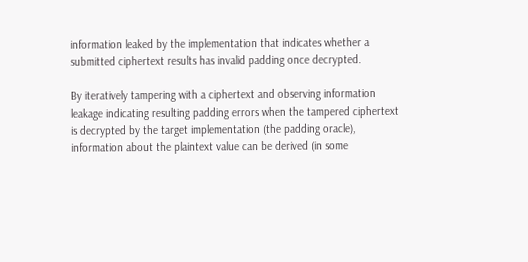information leaked by the implementation that indicates whether a submitted ciphertext results has invalid padding once decrypted.

By iteratively tampering with a ciphertext and observing information leakage indicating resulting padding errors when the tampered ciphertext is decrypted by the target implementation (the padding oracle), information about the plaintext value can be derived (in some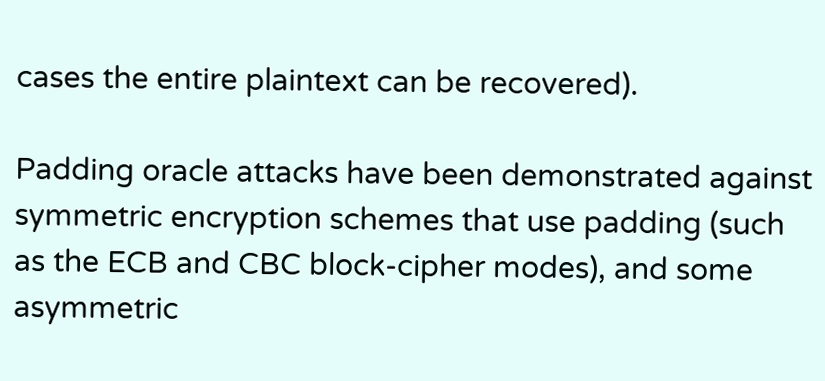cases the entire plaintext can be recovered).

Padding oracle attacks have been demonstrated against symmetric encryption schemes that use padding (such as the ECB and CBC block-cipher modes), and some asymmetric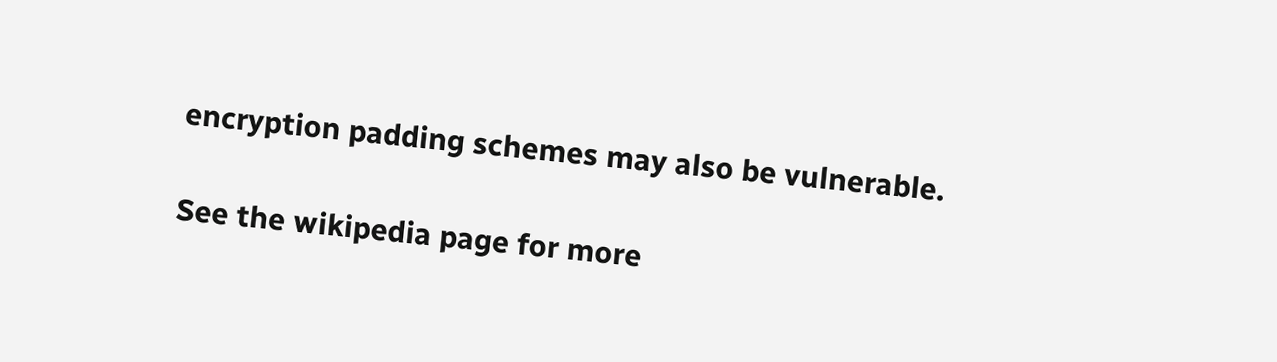encryption padding schemes may also be vulnerable.

See the wikipedia page for more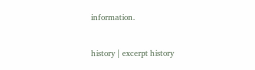information.

history | excerpt history